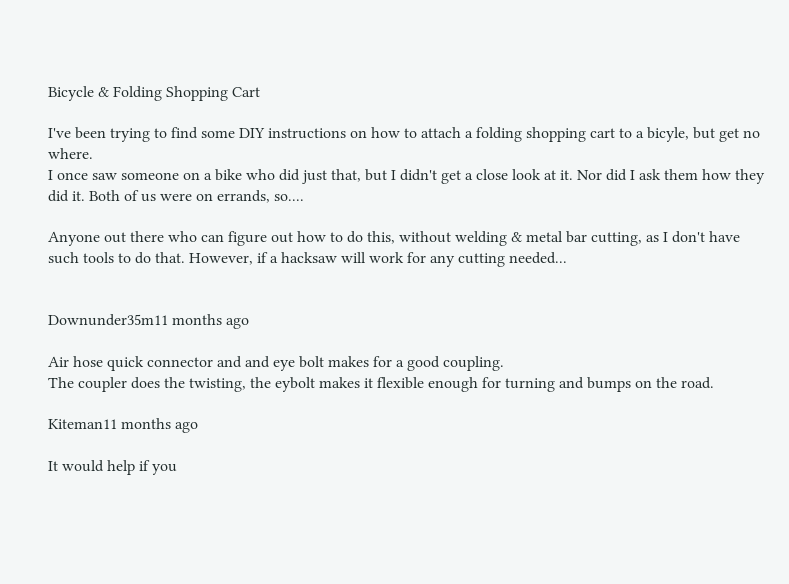Bicycle & Folding Shopping Cart

I've been trying to find some DIY instructions on how to attach a folding shopping cart to a bicyle, but get no where.
I once saw someone on a bike who did just that, but I didn't get a close look at it. Nor did I ask them how they did it. Both of us were on errands, so....

Anyone out there who can figure out how to do this, without welding & metal bar cutting, as I don't have such tools to do that. However, if a hacksaw will work for any cutting needed...


Downunder35m11 months ago

Air hose quick connector and and eye bolt makes for a good coupling.
The coupler does the twisting, the eybolt makes it flexible enough for turning and bumps on the road.

Kiteman11 months ago

It would help if you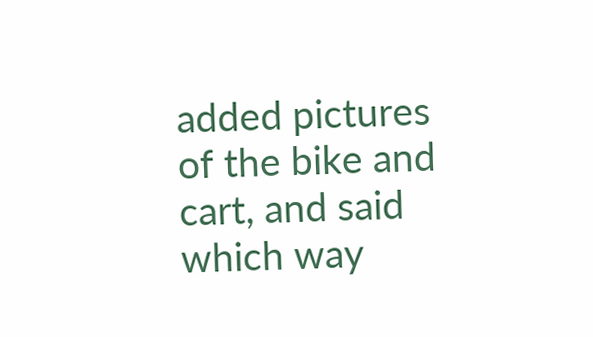added pictures of the bike and cart, and said which way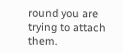round you are trying to attach them.